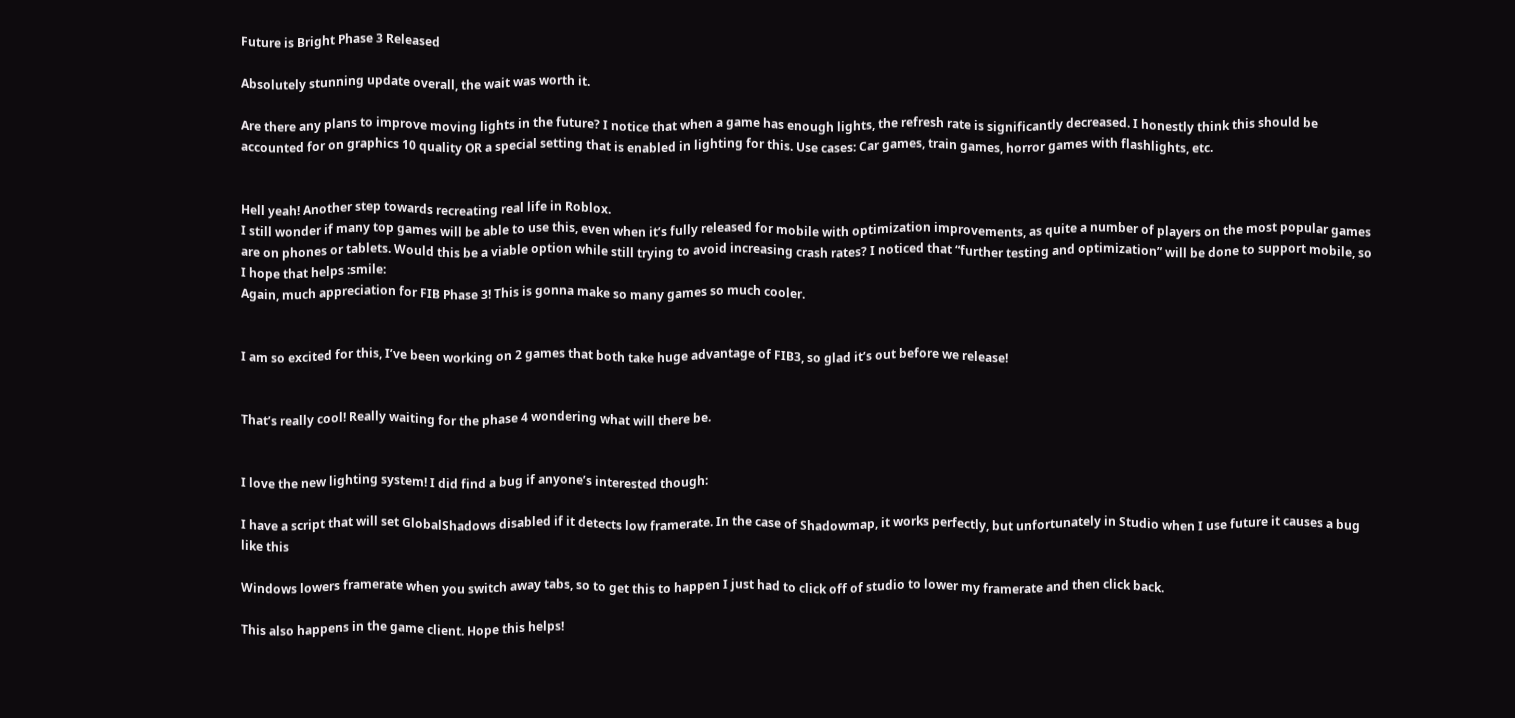Future is Bright Phase 3 Released

Absolutely stunning update overall, the wait was worth it.

Are there any plans to improve moving lights in the future? I notice that when a game has enough lights, the refresh rate is significantly decreased. I honestly think this should be accounted for on graphics 10 quality OR a special setting that is enabled in lighting for this. Use cases: Car games, train games, horror games with flashlights, etc.


Hell yeah! Another step towards recreating real life in Roblox.
I still wonder if many top games will be able to use this, even when it’s fully released for mobile with optimization improvements, as quite a number of players on the most popular games are on phones or tablets. Would this be a viable option while still trying to avoid increasing crash rates? I noticed that “further testing and optimization” will be done to support mobile, so I hope that helps :smile:
Again, much appreciation for FIB Phase 3! This is gonna make so many games so much cooler.


I am so excited for this, I’ve been working on 2 games that both take huge advantage of FIB3, so glad it’s out before we release!


That’s really cool! Really waiting for the phase 4 wondering what will there be.


I love the new lighting system! I did find a bug if anyone’s interested though:

I have a script that will set GlobalShadows disabled if it detects low framerate. In the case of Shadowmap, it works perfectly, but unfortunately in Studio when I use future it causes a bug like this

Windows lowers framerate when you switch away tabs, so to get this to happen I just had to click off of studio to lower my framerate and then click back.

This also happens in the game client. Hope this helps!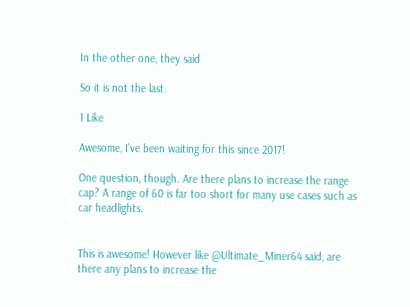In the other one, they said

So it is not the last.

1 Like

Awesome, I’ve been waiting for this since 2017!

One question, though. Are there plans to increase the range cap? A range of 60 is far too short for many use cases such as car headlights.


This is awesome! However like @Ultimate_Miner64 said, are there any plans to increase the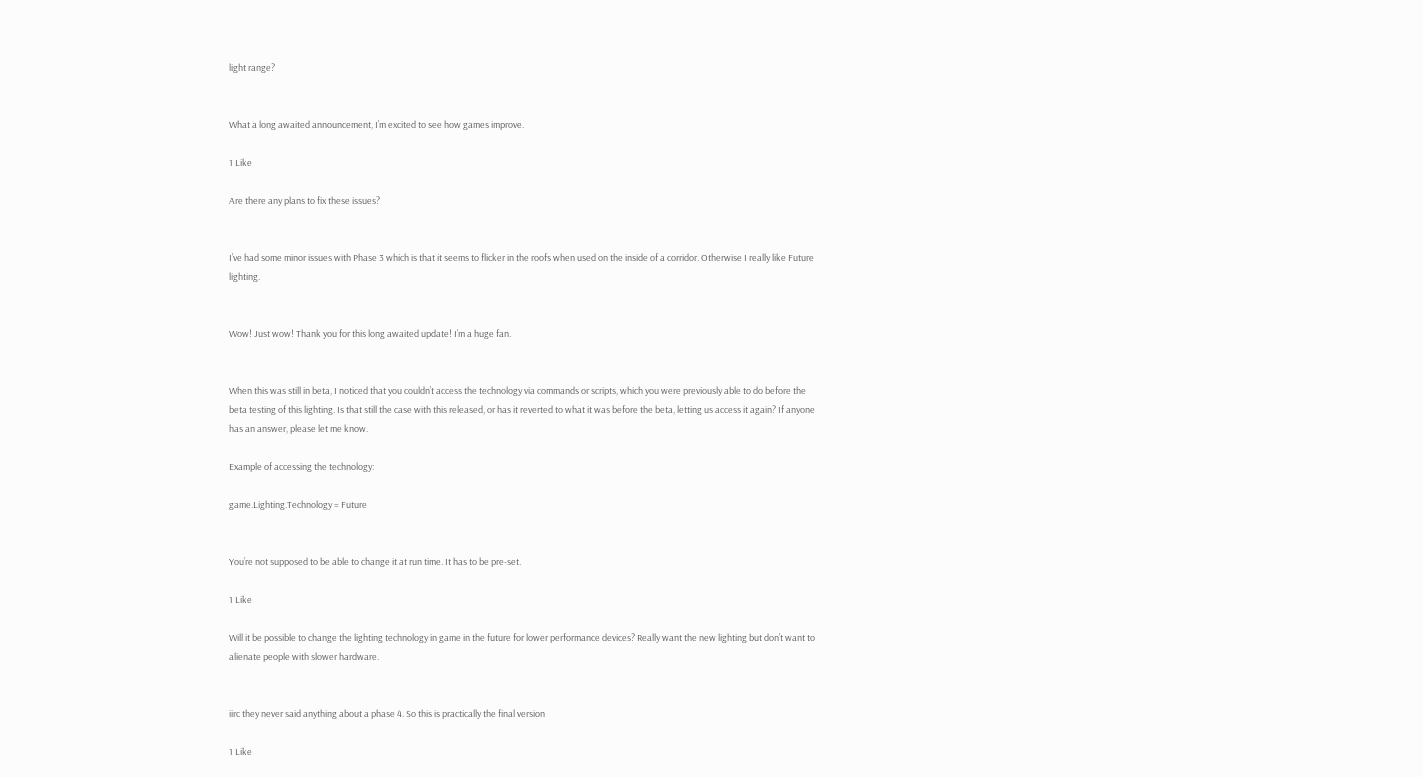light range?


What a long awaited announcement, I’m excited to see how games improve.

1 Like

Are there any plans to fix these issues?


I’ve had some minor issues with Phase 3 which is that it seems to flicker in the roofs when used on the inside of a corridor. Otherwise I really like Future lighting.


Wow! Just wow! Thank you for this long awaited update! I’m a huge fan.


When this was still in beta, I noticed that you couldn’t access the technology via commands or scripts, which you were previously able to do before the beta testing of this lighting. Is that still the case with this released, or has it reverted to what it was before the beta, letting us access it again? If anyone has an answer, please let me know.

Example of accessing the technology:

game.Lighting.Technology = Future


You’re not supposed to be able to change it at run time. It has to be pre-set.

1 Like

Will it be possible to change the lighting technology in game in the future for lower performance devices? Really want the new lighting but don’t want to alienate people with slower hardware.


iirc they never said anything about a phase 4. So this is practically the final version

1 Like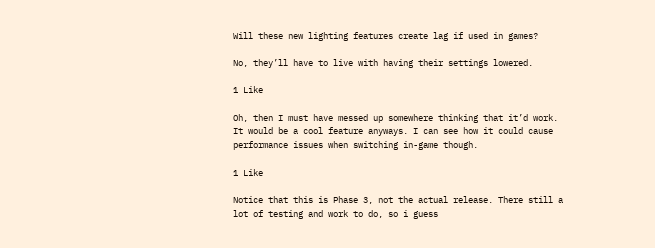Will these new lighting features create lag if used in games?

No, they’ll have to live with having their settings lowered.

1 Like

Oh, then I must have messed up somewhere thinking that it’d work. It would be a cool feature anyways. I can see how it could cause performance issues when switching in-game though.

1 Like

Notice that this is Phase 3, not the actual release. There still a lot of testing and work to do, so i guess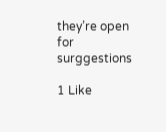they’re open for surggestions

1 Like